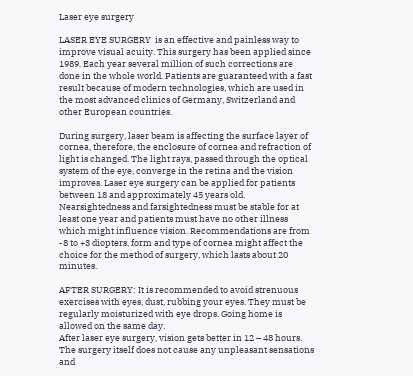Laser eye surgery

LASER EYE SURGERY  is an effective and painless way to improve visual acuity. This surgery has been applied since 1989. Each year several million of such corrections are done in the whole world. Patients are guaranteed with a fast result because of modern technologies, which are used in the most advanced clinics of Germany, Switzerland and other European countries.

During surgery, laser beam is affecting the surface layer of cornea, therefore, the enclosure of cornea and refraction of light is changed. The light rays, passed through the optical system of the eye, converge in the retina and the vision improves. Laser eye surgery can be applied for patients between 18 and approximately 45 years old. Nearsightedness and farsightedness must be stable for at least one year and patients must have no other illness which might influence vision. Recommendations are from -8 to +3 diopters, form and type of cornea might affect the choice for the method of surgery, which lasts about 20 minutes.

AFTER SURGERY: It is recommended to avoid strenuous exercises with eyes, dust, rubbing your eyes. They must be regularly moisturized with eye drops. Going home is allowed on the same day.
After laser eye surgery, vision gets better in 12 – 48 hours. The surgery itself does not cause any unpleasant sensations and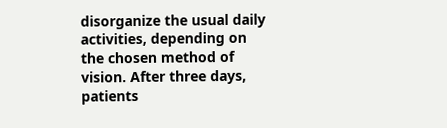disorganize the usual daily activities, depending on the chosen method of vision. After three days, patients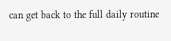can get back to the full daily routine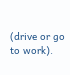(drive or go to work).